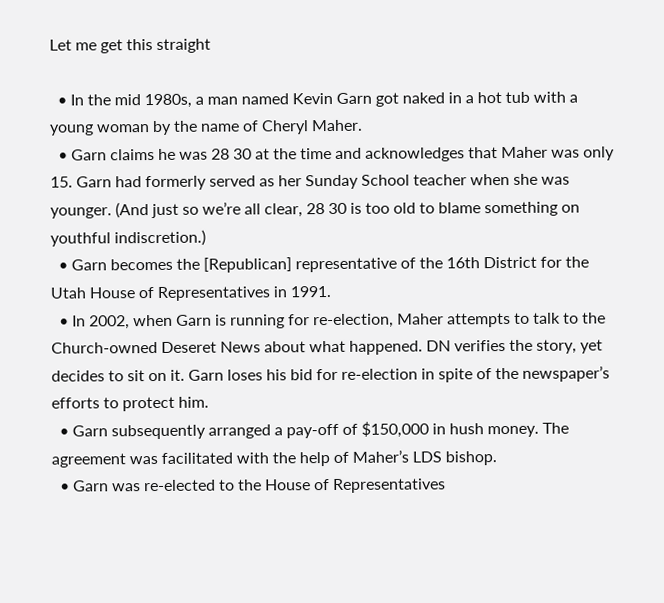Let me get this straight

  • In the mid 1980s, a man named Kevin Garn got naked in a hot tub with a young woman by the name of Cheryl Maher.
  • Garn claims he was 28 30 at the time and acknowledges that Maher was only 15. Garn had formerly served as her Sunday School teacher when she was younger. (And just so we’re all clear, 28 30 is too old to blame something on youthful indiscretion.)
  • Garn becomes the [Republican] representative of the 16th District for the Utah House of Representatives in 1991.
  • In 2002, when Garn is running for re-election, Maher attempts to talk to the Church-owned Deseret News about what happened. DN verifies the story, yet decides to sit on it. Garn loses his bid for re-election in spite of the newspaper’s efforts to protect him.
  • Garn subsequently arranged a pay-off of $150,000 in hush money. The agreement was facilitated with the help of Maher’s LDS bishop.
  • Garn was re-elected to the House of Representatives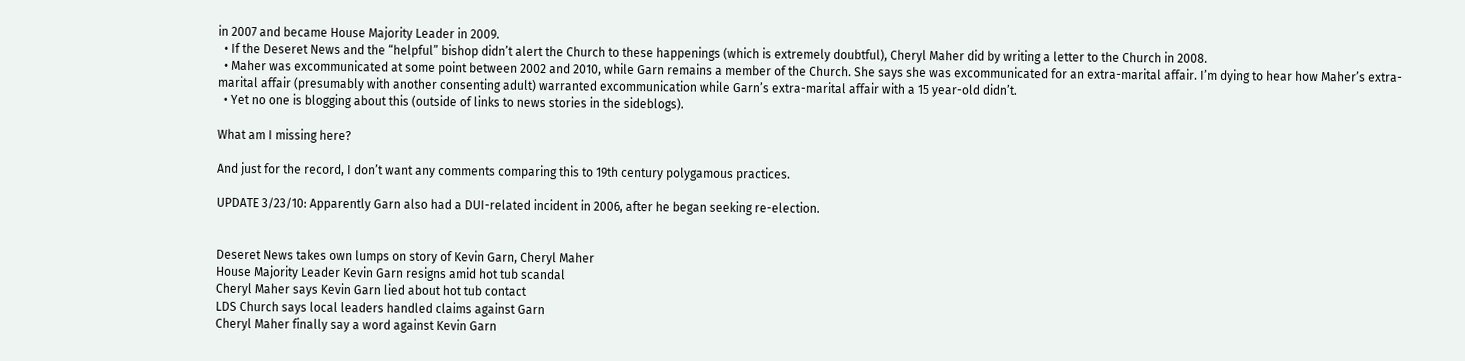in 2007 and became House Majority Leader in 2009.
  • If the Deseret News and the “helpful” bishop didn’t alert the Church to these happenings (which is extremely doubtful), Cheryl Maher did by writing a letter to the Church in 2008.
  • Maher was excommunicated at some point between 2002 and 2010, while Garn remains a member of the Church. She says she was excommunicated for an extra-marital affair. I’m dying to hear how Maher’s extra-marital affair (presumably with another consenting adult) warranted excommunication while Garn’s extra-marital affair with a 15 year-old didn’t.
  • Yet no one is blogging about this (outside of links to news stories in the sideblogs).

What am I missing here?

And just for the record, I don’t want any comments comparing this to 19th century polygamous practices.

UPDATE 3/23/10: Apparently Garn also had a DUI-related incident in 2006, after he began seeking re-election.


Deseret News takes own lumps on story of Kevin Garn, Cheryl Maher
House Majority Leader Kevin Garn resigns amid hot tub scandal
Cheryl Maher says Kevin Garn lied about hot tub contact
LDS Church says local leaders handled claims against Garn
Cheryl Maher finally say a word against Kevin Garn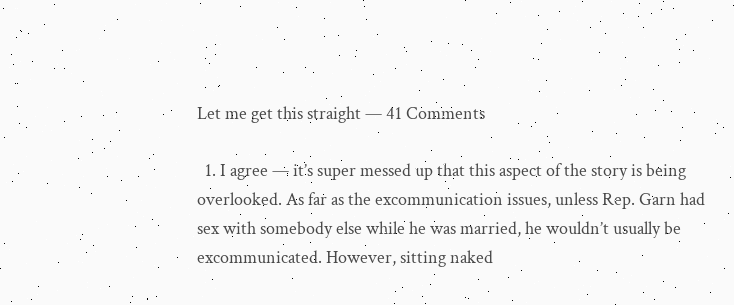Let me get this straight — 41 Comments

  1. I agree — it’s super messed up that this aspect of the story is being overlooked. As far as the excommunication issues, unless Rep. Garn had sex with somebody else while he was married, he wouldn’t usually be excommunicated. However, sitting naked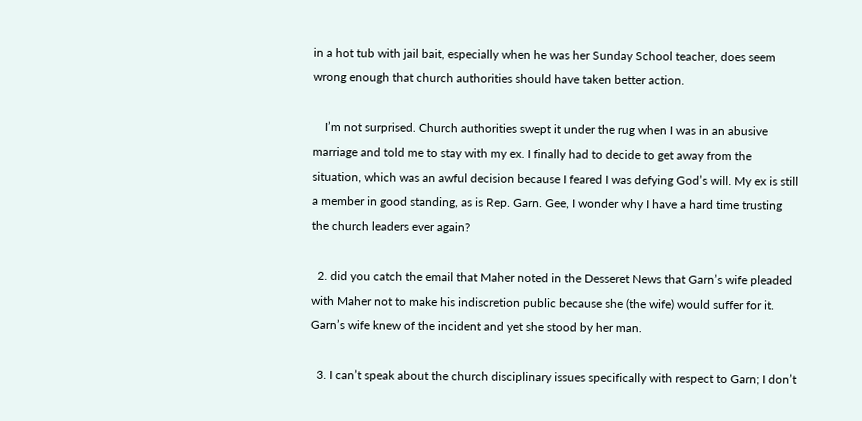in a hot tub with jail bait, especially when he was her Sunday School teacher, does seem wrong enough that church authorities should have taken better action.

    I’m not surprised. Church authorities swept it under the rug when I was in an abusive marriage and told me to stay with my ex. I finally had to decide to get away from the situation, which was an awful decision because I feared I was defying God’s will. My ex is still a member in good standing, as is Rep. Garn. Gee, I wonder why I have a hard time trusting the church leaders ever again?

  2. did you catch the email that Maher noted in the Desseret News that Garn’s wife pleaded with Maher not to make his indiscretion public because she (the wife) would suffer for it. Garn’s wife knew of the incident and yet she stood by her man.

  3. I can’t speak about the church disciplinary issues specifically with respect to Garn; I don’t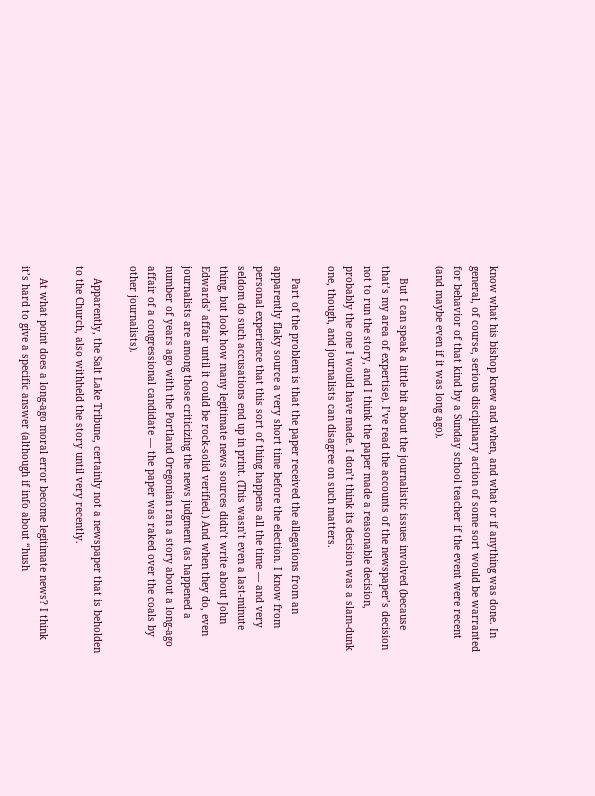know what his bishop knew and when, and what or if anything was done. In general, of course, serious disciplinary action of some sort would be warranted for behavior of that kind by a Sunday school teacher if the event were recent (and maybe even if it was long ago).

    But I can speak a little bit about the journalistic issues involved (because that’s my area of expertise). I’ve read the accounts of the newspaper’s decision not to run the story, and I think the paper made a reasonable decision, probably the one I would have made. I don’t think its decision was a slam-dunk one, though, and journalists can disagree on such matters.

    Part of the problem is that the paper received the allegations from an apparently flaky source a very short time before the election. I know from personal experience that this sort of thing happens all the time — and very seldom do such accusations end up in print. (This wasn’t even a last-minute thing, but look how many legitimate news sources didn’t write about John Edwards’ affair until it could be rock-solid verified.) And when they do, even journalists are among those criticizing the news judgment (as happened a number of years ago with the Portland Oregonian ran a story about a long-ago affair of a congressional candidate — the paper was raked over the coals by other journalists).

    Apparently, the Salt Lake Tribune, certainly not a newspaper that is beholden to the Church, also withheld the story until very recently.

    At what point does a long-ago moral error become legitimate news? I think it’s hard to give a specific answer (although if info about “hush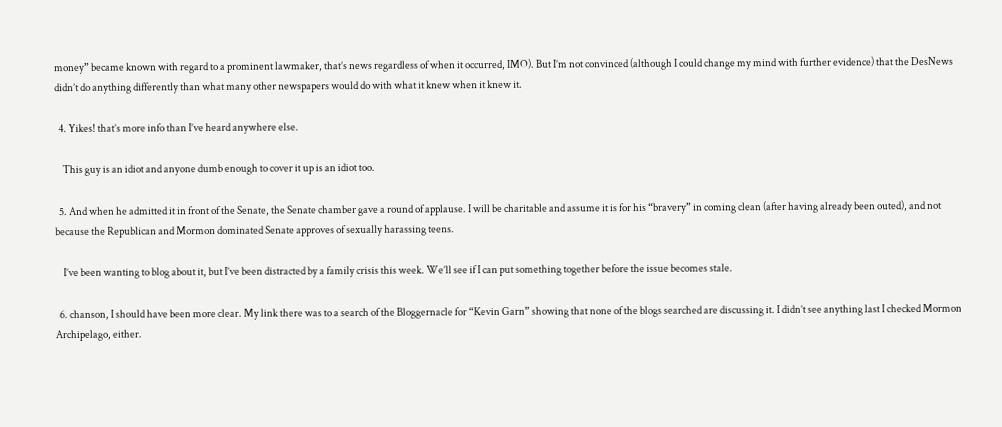money” became known with regard to a prominent lawmaker, that’s news regardless of when it occurred, IMO). But I’m not convinced (although I could change my mind with further evidence) that the DesNews didn’t do anything differently than what many other newspapers would do with what it knew when it knew it.

  4. Yikes! that’s more info than I’ve heard anywhere else.

    This guy is an idiot and anyone dumb enough to cover it up is an idiot too.

  5. And when he admitted it in front of the Senate, the Senate chamber gave a round of applause. I will be charitable and assume it is for his “bravery” in coming clean (after having already been outed), and not because the Republican and Mormon dominated Senate approves of sexually harassing teens.

    I’ve been wanting to blog about it, but I’ve been distracted by a family crisis this week. We’ll see if I can put something together before the issue becomes stale.

  6. chanson, I should have been more clear. My link there was to a search of the Bloggernacle for “Kevin Garn” showing that none of the blogs searched are discussing it. I didn’t see anything last I checked Mormon Archipelago, either.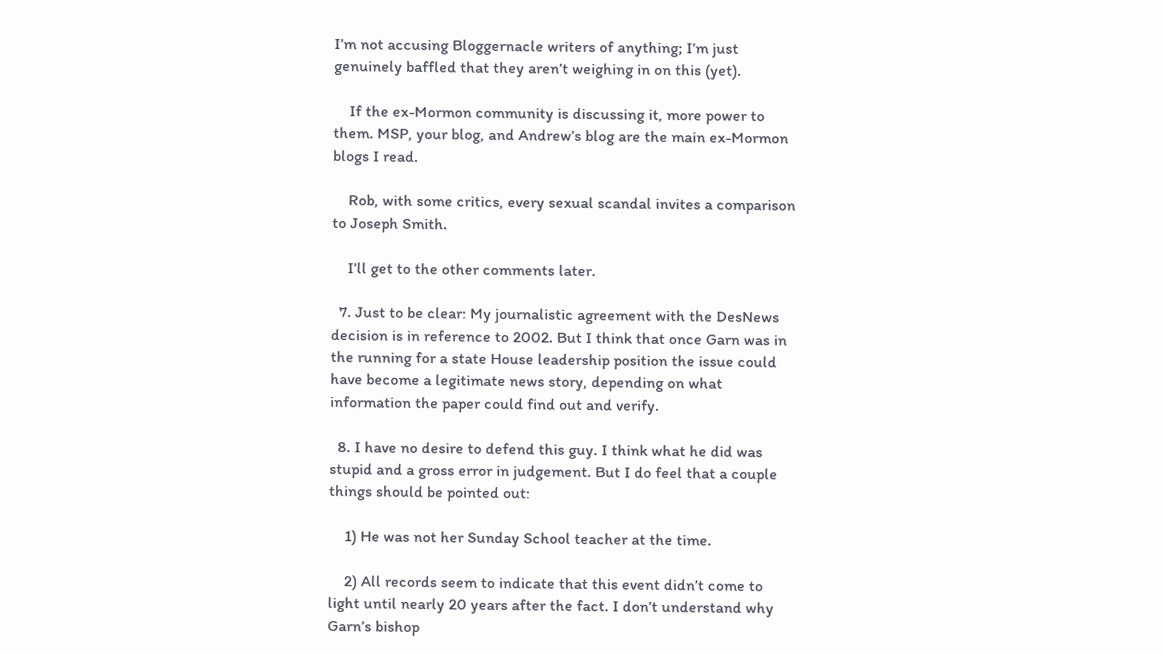I’m not accusing Bloggernacle writers of anything; I’m just genuinely baffled that they aren’t weighing in on this (yet).

    If the ex-Mormon community is discussing it, more power to them. MSP, your blog, and Andrew’s blog are the main ex-Mormon blogs I read.

    Rob, with some critics, every sexual scandal invites a comparison to Joseph Smith.

    I’ll get to the other comments later.

  7. Just to be clear: My journalistic agreement with the DesNews decision is in reference to 2002. But I think that once Garn was in the running for a state House leadership position the issue could have become a legitimate news story, depending on what information the paper could find out and verify.

  8. I have no desire to defend this guy. I think what he did was stupid and a gross error in judgement. But I do feel that a couple things should be pointed out:

    1) He was not her Sunday School teacher at the time.

    2) All records seem to indicate that this event didn’t come to light until nearly 20 years after the fact. I don’t understand why Garn’s bishop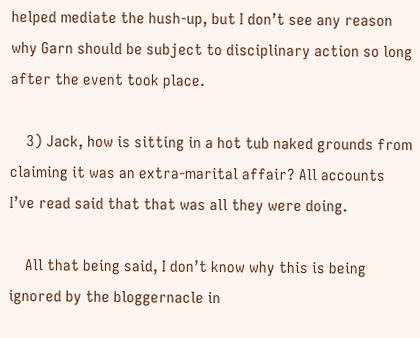helped mediate the hush-up, but I don’t see any reason why Garn should be subject to disciplinary action so long after the event took place.

    3) Jack, how is sitting in a hot tub naked grounds from claiming it was an extra-marital affair? All accounts I’ve read said that that was all they were doing.

    All that being said, I don’t know why this is being ignored by the bloggernacle in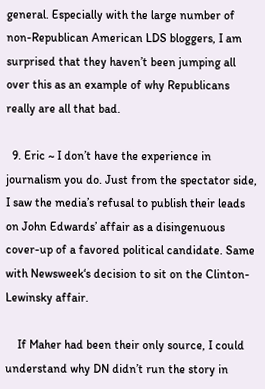general. Especially with the large number of non-Republican American LDS bloggers, I am surprised that they haven’t been jumping all over this as an example of why Republicans really are all that bad.

  9. Eric ~ I don’t have the experience in journalism you do. Just from the spectator side, I saw the media’s refusal to publish their leads on John Edwards’ affair as a disingenuous cover-up of a favored political candidate. Same with Newsweek‘s decision to sit on the Clinton-Lewinsky affair.

    If Maher had been their only source, I could understand why DN didn’t run the story in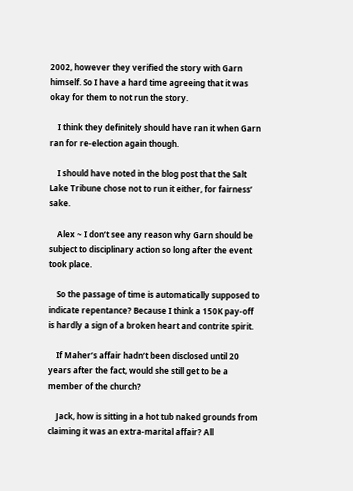2002, however they verified the story with Garn himself. So I have a hard time agreeing that it was okay for them to not run the story.

    I think they definitely should have ran it when Garn ran for re-election again though.

    I should have noted in the blog post that the Salt Lake Tribune chose not to run it either, for fairness’ sake.

    Alex ~ I don’t see any reason why Garn should be subject to disciplinary action so long after the event took place.

    So the passage of time is automatically supposed to indicate repentance? Because I think a 150K pay-off is hardly a sign of a broken heart and contrite spirit.

    If Maher’s affair hadn’t been disclosed until 20 years after the fact, would she still get to be a member of the church?

    Jack, how is sitting in a hot tub naked grounds from claiming it was an extra-marital affair? All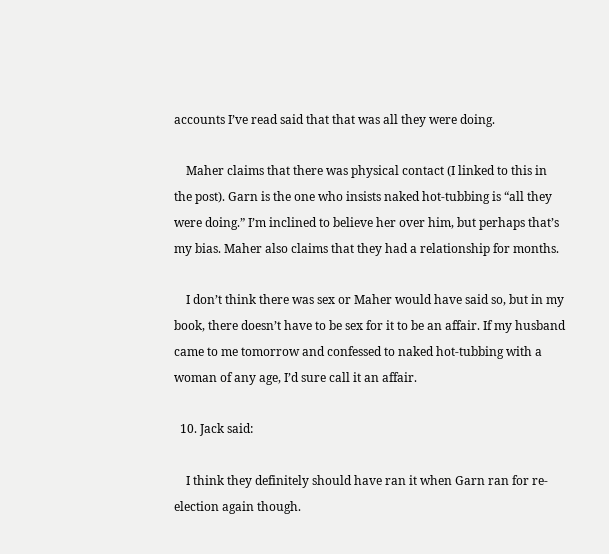accounts I’ve read said that that was all they were doing.

    Maher claims that there was physical contact (I linked to this in the post). Garn is the one who insists naked hot-tubbing is “all they were doing.” I’m inclined to believe her over him, but perhaps that’s my bias. Maher also claims that they had a relationship for months.

    I don’t think there was sex or Maher would have said so, but in my book, there doesn’t have to be sex for it to be an affair. If my husband came to me tomorrow and confessed to naked hot-tubbing with a woman of any age, I’d sure call it an affair.

  10. Jack said:

    I think they definitely should have ran it when Garn ran for re-election again though.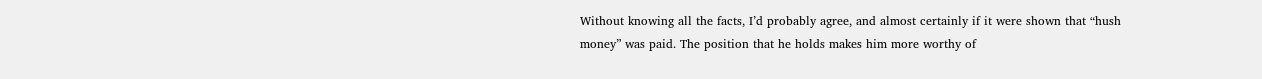Without knowing all the facts, I’d probably agree, and almost certainly if it were shown that “hush money” was paid. The position that he holds makes him more worthy of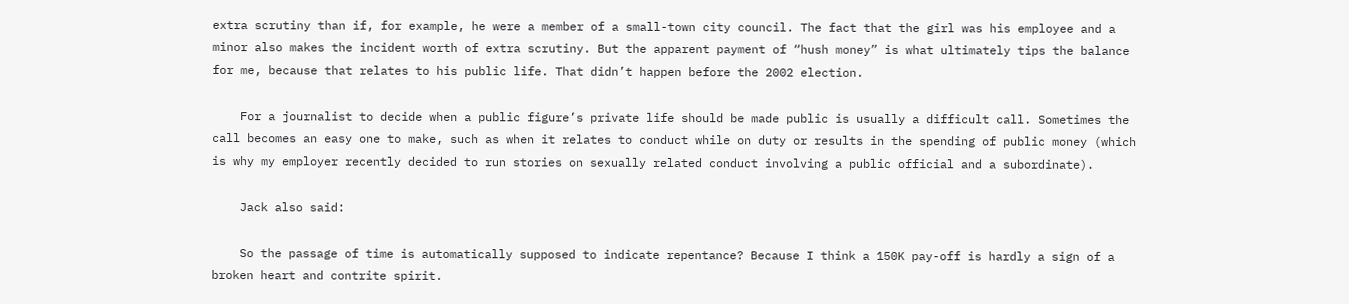extra scrutiny than if, for example, he were a member of a small-town city council. The fact that the girl was his employee and a minor also makes the incident worth of extra scrutiny. But the apparent payment of “hush money” is what ultimately tips the balance for me, because that relates to his public life. That didn’t happen before the 2002 election.

    For a journalist to decide when a public figure’s private life should be made public is usually a difficult call. Sometimes the call becomes an easy one to make, such as when it relates to conduct while on duty or results in the spending of public money (which is why my employer recently decided to run stories on sexually related conduct involving a public official and a subordinate).

    Jack also said:

    So the passage of time is automatically supposed to indicate repentance? Because I think a 150K pay-off is hardly a sign of a broken heart and contrite spirit.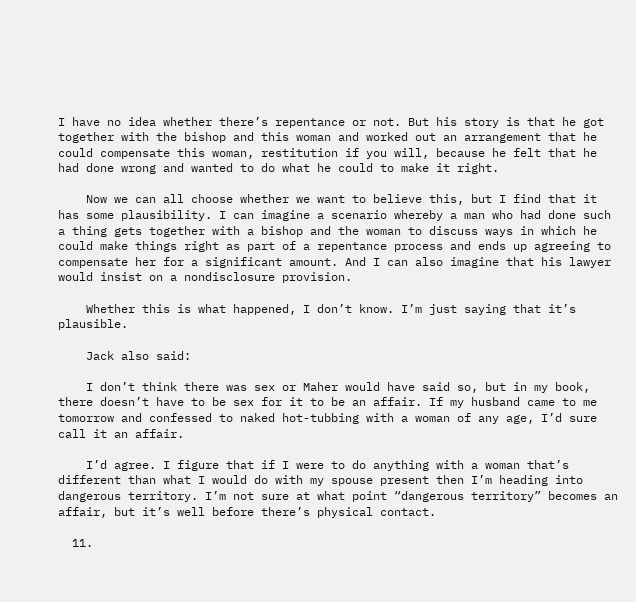I have no idea whether there’s repentance or not. But his story is that he got together with the bishop and this woman and worked out an arrangement that he could compensate this woman, restitution if you will, because he felt that he had done wrong and wanted to do what he could to make it right.

    Now we can all choose whether we want to believe this, but I find that it has some plausibility. I can imagine a scenario whereby a man who had done such a thing gets together with a bishop and the woman to discuss ways in which he could make things right as part of a repentance process and ends up agreeing to compensate her for a significant amount. And I can also imagine that his lawyer would insist on a nondisclosure provision.

    Whether this is what happened, I don’t know. I’m just saying that it’s plausible.

    Jack also said:

    I don’t think there was sex or Maher would have said so, but in my book, there doesn’t have to be sex for it to be an affair. If my husband came to me tomorrow and confessed to naked hot-tubbing with a woman of any age, I’d sure call it an affair.

    I’d agree. I figure that if I were to do anything with a woman that’s different than what I would do with my spouse present then I’m heading into dangerous territory. I’m not sure at what point “dangerous territory” becomes an affair, but it’s well before there’s physical contact.

  11.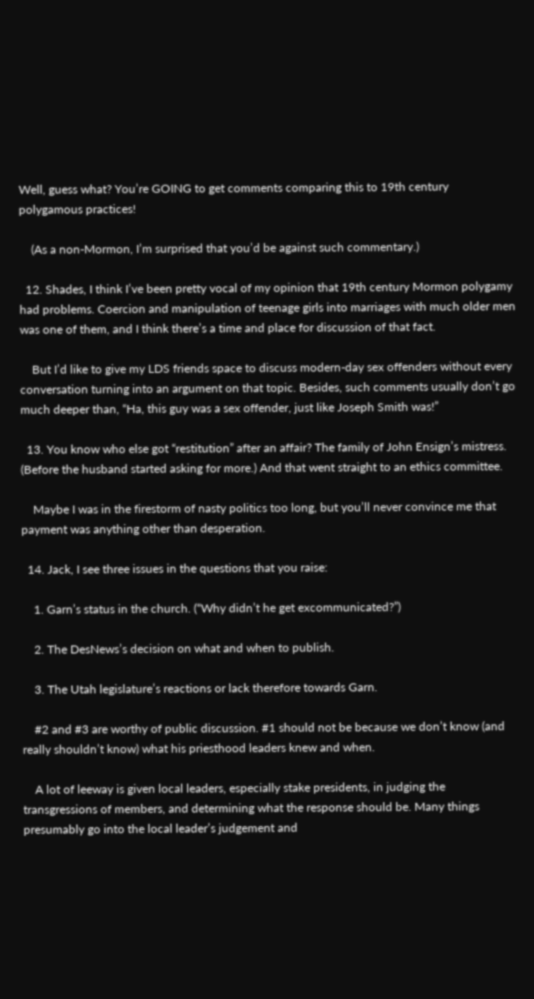Well, guess what? You’re GOING to get comments comparing this to 19th century polygamous practices!

    (As a non-Mormon, I’m surprised that you’d be against such commentary.)

  12. Shades, I think I’ve been pretty vocal of my opinion that 19th century Mormon polygamy had problems. Coercion and manipulation of teenage girls into marriages with much older men was one of them, and I think there’s a time and place for discussion of that fact.

    But I’d like to give my LDS friends space to discuss modern-day sex offenders without every conversation turning into an argument on that topic. Besides, such comments usually don’t go much deeper than, “Ha, this guy was a sex offender, just like Joseph Smith was!”

  13. You know who else got “restitution” after an affair? The family of John Ensign’s mistress. (Before the husband started asking for more.) And that went straight to an ethics committee.

    Maybe I was in the firestorm of nasty politics too long, but you’ll never convince me that payment was anything other than desperation.

  14. Jack, I see three issues in the questions that you raise:

    1. Garn’s status in the church. (“Why didn’t he get excommunicated?”)

    2. The DesNews’s decision on what and when to publish.

    3. The Utah legislature’s reactions or lack therefore towards Garn.

    #2 and #3 are worthy of public discussion. #1 should not be because we don’t know (and really shouldn’t know) what his priesthood leaders knew and when.

    A lot of leeway is given local leaders, especially stake presidents, in judging the transgressions of members, and determining what the response should be. Many things presumably go into the local leader’s judgement and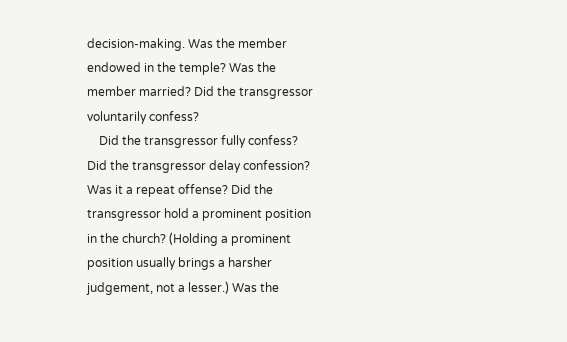decision-making. Was the member endowed in the temple? Was the member married? Did the transgressor voluntarily confess?
    Did the transgressor fully confess? Did the transgressor delay confession? Was it a repeat offense? Did the transgressor hold a prominent position in the church? (Holding a prominent position usually brings a harsher judgement, not a lesser.) Was the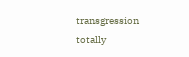transgression totally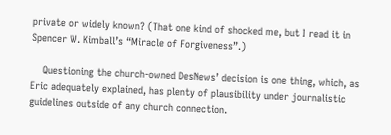private or widely known? (That one kind of shocked me, but I read it in Spencer W. Kimball’s “Miracle of Forgiveness”.)

    Questioning the church-owned DesNews’ decision is one thing, which, as Eric adequately explained, has plenty of plausibility under journalistic guidelines outside of any church connection.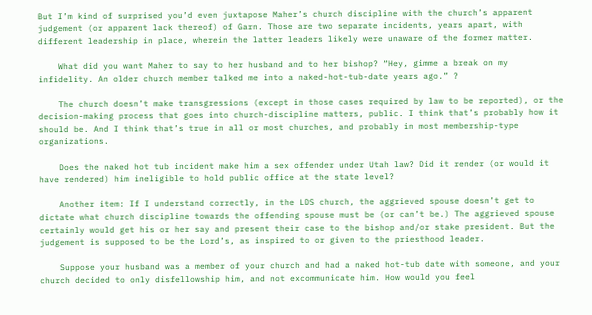But I’m kind of surprised you’d even juxtapose Maher’s church discipline with the church’s apparent judgement (or apparent lack thereof) of Garn. Those are two separate incidents, years apart, with different leadership in place, wherein the latter leaders likely were unaware of the former matter.

    What did you want Maher to say to her husband and to her bishop? “Hey, gimme a break on my infidelity. An older church member talked me into a naked-hot-tub-date years ago.” ?

    The church doesn’t make transgressions (except in those cases required by law to be reported), or the decision-making process that goes into church-discipline matters, public. I think that’s probably how it should be. And I think that’s true in all or most churches, and probably in most membership-type organizations.

    Does the naked hot tub incident make him a sex offender under Utah law? Did it render (or would it have rendered) him ineligible to hold public office at the state level?

    Another item: If I understand correctly, in the LDS church, the aggrieved spouse doesn’t get to dictate what church discipline towards the offending spouse must be (or can’t be.) The aggrieved spouse certainly would get his or her say and present their case to the bishop and/or stake president. But the judgement is supposed to be the Lord’s, as inspired to or given to the priesthood leader.

    Suppose your husband was a member of your church and had a naked hot-tub date with someone, and your church decided to only disfellowship him, and not excommunicate him. How would you feel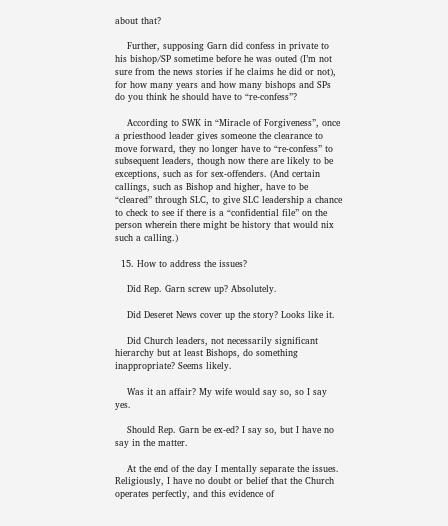about that?

    Further, supposing Garn did confess in private to his bishop/SP sometime before he was outed (I’m not sure from the news stories if he claims he did or not), for how many years and how many bishops and SPs do you think he should have to “re-confess”?

    According to SWK in “Miracle of Forgiveness”, once a priesthood leader gives someone the clearance to move forward, they no longer have to “re-confess” to subsequent leaders, though now there are likely to be exceptions, such as for sex-offenders. (And certain callings, such as Bishop and higher, have to be “cleared” through SLC, to give SLC leadership a chance to check to see if there is a “confidential file” on the person wherein there might be history that would nix such a calling.)

  15. How to address the issues?

    Did Rep. Garn screw up? Absolutely.

    Did Deseret News cover up the story? Looks like it.

    Did Church leaders, not necessarily significant hierarchy but at least Bishops, do something inappropriate? Seems likely.

    Was it an affair? My wife would say so, so I say yes.

    Should Rep. Garn be ex-ed? I say so, but I have no say in the matter.

    At the end of the day I mentally separate the issues. Religiously, I have no doubt or belief that the Church operates perfectly, and this evidence of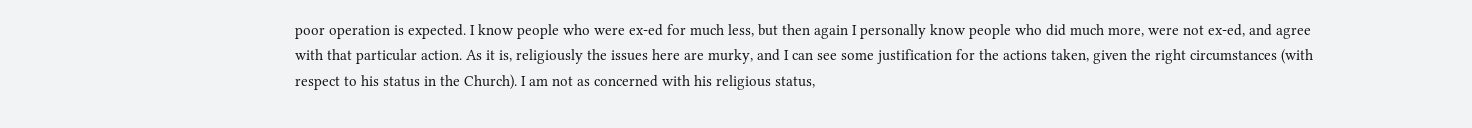poor operation is expected. I know people who were ex-ed for much less, but then again I personally know people who did much more, were not ex-ed, and agree with that particular action. As it is, religiously the issues here are murky, and I can see some justification for the actions taken, given the right circumstances (with respect to his status in the Church). I am not as concerned with his religious status,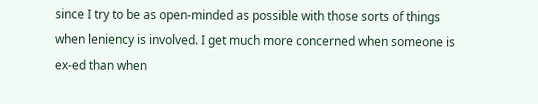since I try to be as open-minded as possible with those sorts of things when leniency is involved. I get much more concerned when someone is ex-ed than when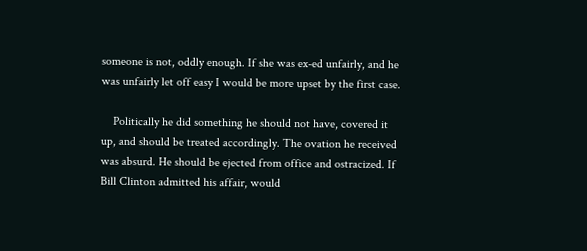someone is not, oddly enough. If she was ex-ed unfairly, and he was unfairly let off easy I would be more upset by the first case.

    Politically he did something he should not have, covered it up, and should be treated accordingly. The ovation he received was absurd. He should be ejected from office and ostracized. If Bill Clinton admitted his affair, would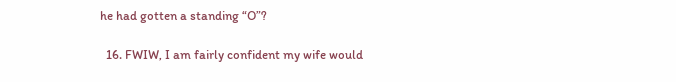he had gotten a standing “O”?

  16. FWIW, I am fairly confident my wife would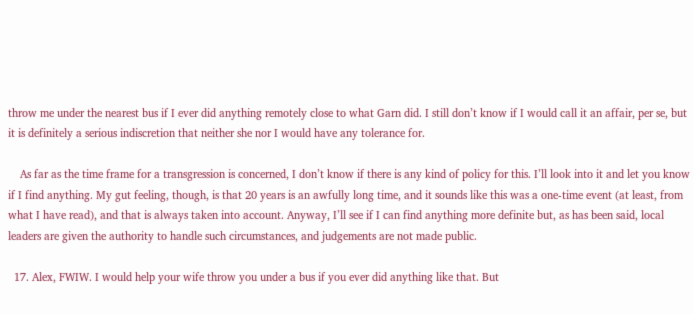throw me under the nearest bus if I ever did anything remotely close to what Garn did. I still don’t know if I would call it an affair, per se, but it is definitely a serious indiscretion that neither she nor I would have any tolerance for.

    As far as the time frame for a transgression is concerned, I don’t know if there is any kind of policy for this. I’ll look into it and let you know if I find anything. My gut feeling, though, is that 20 years is an awfully long time, and it sounds like this was a one-time event (at least, from what I have read), and that is always taken into account. Anyway, I’ll see if I can find anything more definite but, as has been said, local leaders are given the authority to handle such circumstances, and judgements are not made public.

  17. Alex, FWIW. I would help your wife throw you under a bus if you ever did anything like that. But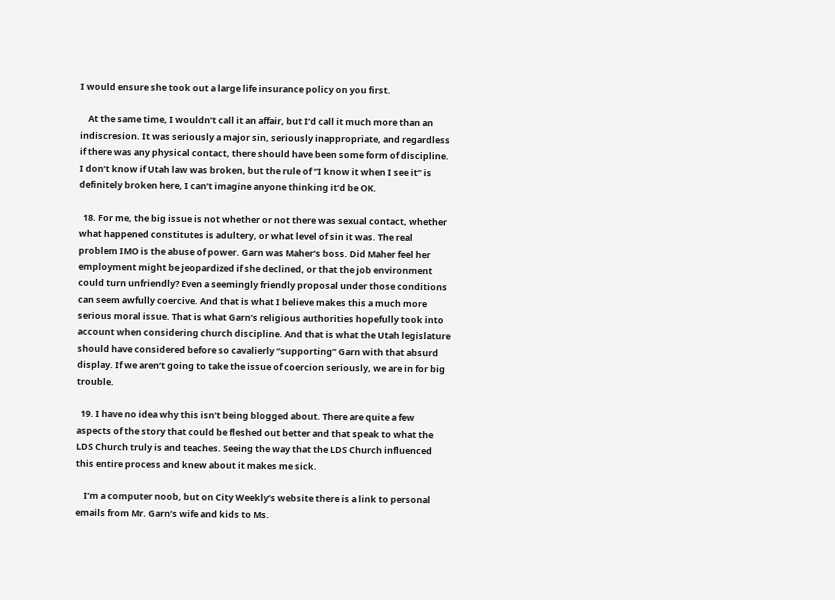I would ensure she took out a large life insurance policy on you first.

    At the same time, I wouldn’t call it an affair, but I’d call it much more than an indiscresion. It was seriously a major sin, seriously inappropriate, and regardless if there was any physical contact, there should have been some form of discipline. I don’t know if Utah law was broken, but the rule of “I know it when I see it” is definitely broken here, I can’t imagine anyone thinking it’d be OK.

  18. For me, the big issue is not whether or not there was sexual contact, whether what happened constitutes is adultery, or what level of sin it was. The real problem IMO is the abuse of power. Garn was Maher’s boss. Did Maher feel her employment might be jeopardized if she declined, or that the job environment could turn unfriendly? Even a seemingly friendly proposal under those conditions can seem awfully coercive. And that is what I believe makes this a much more serious moral issue. That is what Garn’s religious authorities hopefully took into account when considering church discipline. And that is what the Utah legislature should have considered before so cavalierly “supporting” Garn with that absurd display. If we aren’t going to take the issue of coercion seriously, we are in for big trouble.

  19. I have no idea why this isn’t being blogged about. There are quite a few aspects of the story that could be fleshed out better and that speak to what the LDS Church truly is and teaches. Seeing the way that the LDS Church influenced this entire process and knew about it makes me sick.

    I’m a computer noob, but on City Weekly’s website there is a link to personal emails from Mr. Garn’s wife and kids to Ms.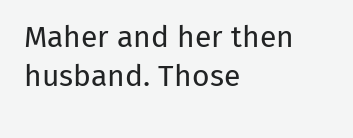Maher and her then husband. Those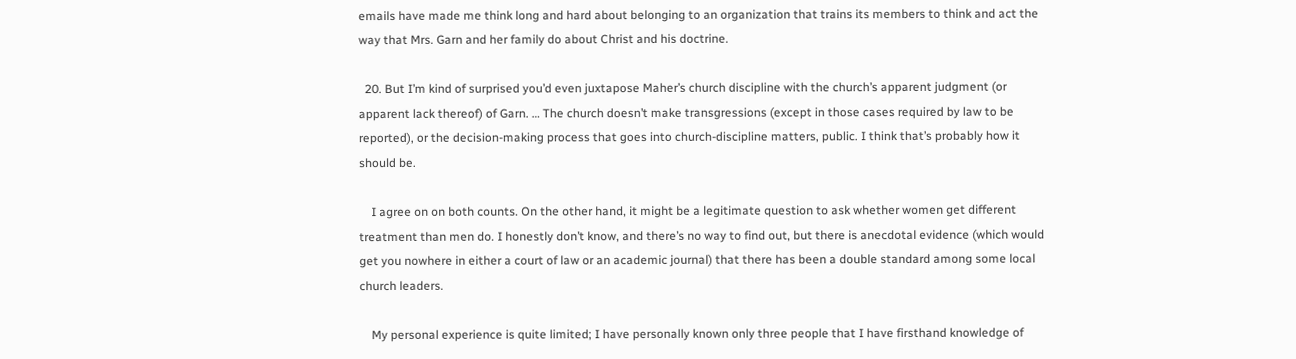emails have made me think long and hard about belonging to an organization that trains its members to think and act the way that Mrs. Garn and her family do about Christ and his doctrine.

  20. But I’m kind of surprised you’d even juxtapose Maher’s church discipline with the church’s apparent judgment (or apparent lack thereof) of Garn. … The church doesn’t make transgressions (except in those cases required by law to be reported), or the decision-making process that goes into church-discipline matters, public. I think that’s probably how it should be.

    I agree on on both counts. On the other hand, it might be a legitimate question to ask whether women get different treatment than men do. I honestly don’t know, and there’s no way to find out, but there is anecdotal evidence (which would get you nowhere in either a court of law or an academic journal) that there has been a double standard among some local church leaders.

    My personal experience is quite limited; I have personally known only three people that I have firsthand knowledge of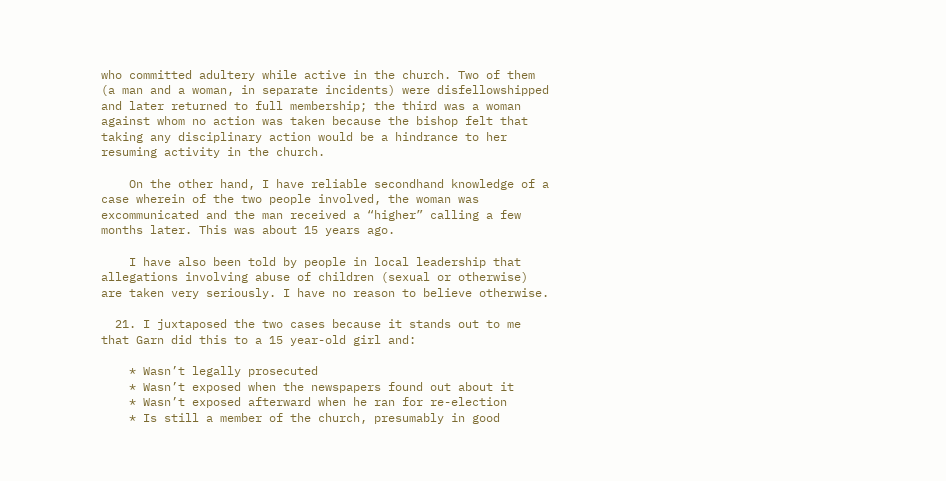who committed adultery while active in the church. Two of them (a man and a woman, in separate incidents) were disfellowshipped and later returned to full membership; the third was a woman against whom no action was taken because the bishop felt that taking any disciplinary action would be a hindrance to her resuming activity in the church.

    On the other hand, I have reliable secondhand knowledge of a case wherein of the two people involved, the woman was excommunicated and the man received a “higher” calling a few months later. This was about 15 years ago.

    I have also been told by people in local leadership that allegations involving abuse of children (sexual or otherwise) are taken very seriously. I have no reason to believe otherwise.

  21. I juxtaposed the two cases because it stands out to me that Garn did this to a 15 year-old girl and:

    * Wasn’t legally prosecuted
    * Wasn’t exposed when the newspapers found out about it
    * Wasn’t exposed afterward when he ran for re-election
    * Is still a member of the church, presumably in good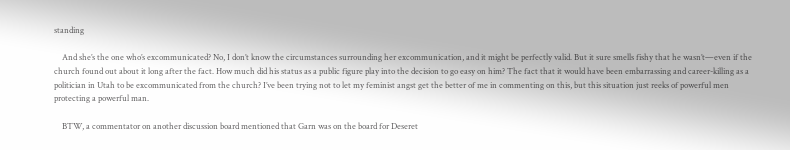standing

    And she’s the one who’s excommunicated? No, I don’t know the circumstances surrounding her excommunication, and it might be perfectly valid. But it sure smells fishy that he wasn’t—even if the church found out about it long after the fact. How much did his status as a public figure play into the decision to go easy on him? The fact that it would have been embarrassing and career-killing as a politician in Utah to be excommunicated from the church? I’ve been trying not to let my feminist angst get the better of me in commenting on this, but this situation just reeks of powerful men protecting a powerful man.

    BTW, a commentator on another discussion board mentioned that Garn was on the board for Deseret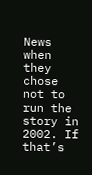News when they chose not to run the story in 2002. If that’s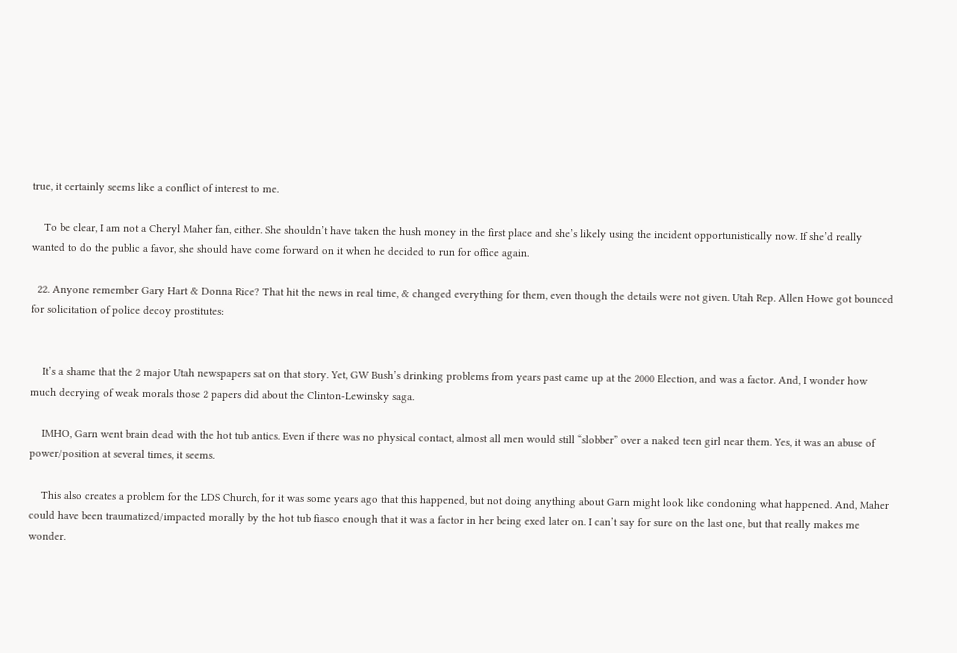true, it certainly seems like a conflict of interest to me.

    To be clear, I am not a Cheryl Maher fan, either. She shouldn’t have taken the hush money in the first place and she’s likely using the incident opportunistically now. If she’d really wanted to do the public a favor, she should have come forward on it when he decided to run for office again.

  22. Anyone remember Gary Hart & Donna Rice? That hit the news in real time, & changed everything for them, even though the details were not given. Utah Rep. Allen Howe got bounced for solicitation of police decoy prostitutes:


    It’s a shame that the 2 major Utah newspapers sat on that story. Yet, GW Bush’s drinking problems from years past came up at the 2000 Election, and was a factor. And, I wonder how much decrying of weak morals those 2 papers did about the Clinton-Lewinsky saga.

    IMHO, Garn went brain dead with the hot tub antics. Even if there was no physical contact, almost all men would still “slobber” over a naked teen girl near them. Yes, it was an abuse of power/position at several times, it seems.

    This also creates a problem for the LDS Church, for it was some years ago that this happened, but not doing anything about Garn might look like condoning what happened. And, Maher could have been traumatized/impacted morally by the hot tub fiasco enough that it was a factor in her being exed later on. I can’t say for sure on the last one, but that really makes me wonder.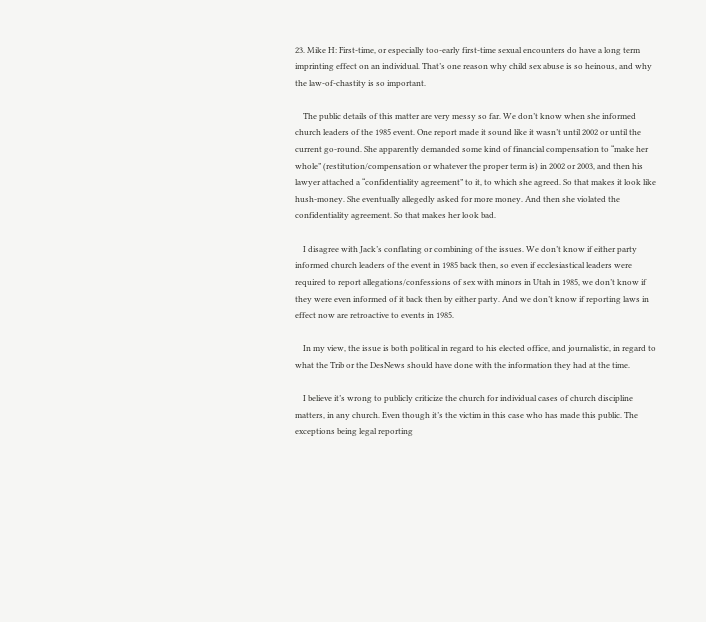23. Mike H: First-time, or especially too-early first-time sexual encounters do have a long term imprinting effect on an individual. That’s one reason why child sex abuse is so heinous, and why the law-of-chastity is so important.

    The public details of this matter are very messy so far. We don’t know when she informed church leaders of the 1985 event. One report made it sound like it wasn’t until 2002 or until the current go-round. She apparently demanded some kind of financial compensation to “make her whole” (restitution/compensation or whatever the proper term is) in 2002 or 2003, and then his lawyer attached a “confidentiality agreement” to it, to which she agreed. So that makes it look like hush-money. She eventually allegedly asked for more money. And then she violated the confidentiality agreement. So that makes her look bad.

    I disagree with Jack’s conflating or combining of the issues. We don’t know if either party informed church leaders of the event in 1985 back then, so even if ecclesiastical leaders were required to report allegations/confessions of sex with minors in Utah in 1985, we don’t know if they were even informed of it back then by either party. And we don’t know if reporting laws in effect now are retroactive to events in 1985.

    In my view, the issue is both political in regard to his elected office, and journalistic, in regard to what the Trib or the DesNews should have done with the information they had at the time.

    I believe it’s wrong to publicly criticize the church for individual cases of church discipline matters, in any church. Even though it’s the victim in this case who has made this public. The exceptions being legal reporting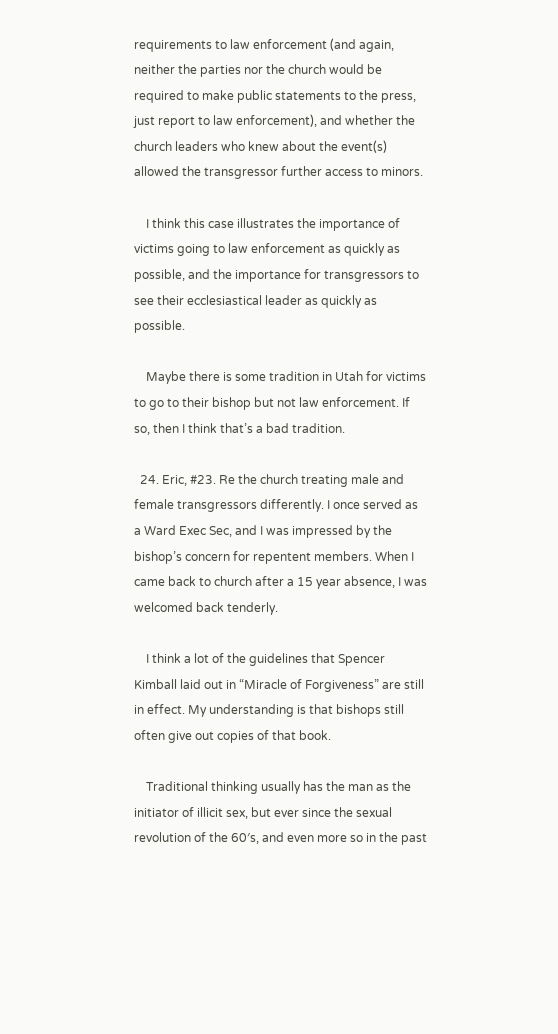requirements to law enforcement (and again, neither the parties nor the church would be required to make public statements to the press, just report to law enforcement), and whether the church leaders who knew about the event(s) allowed the transgressor further access to minors.

    I think this case illustrates the importance of victims going to law enforcement as quickly as possible, and the importance for transgressors to see their ecclesiastical leader as quickly as possible.

    Maybe there is some tradition in Utah for victims to go to their bishop but not law enforcement. If so, then I think that’s a bad tradition.

  24. Eric, #23. Re the church treating male and female transgressors differently. I once served as a Ward Exec Sec, and I was impressed by the bishop’s concern for repentent members. When I came back to church after a 15 year absence, I was welcomed back tenderly.

    I think a lot of the guidelines that Spencer Kimball laid out in “Miracle of Forgiveness” are still in effect. My understanding is that bishops still often give out copies of that book.

    Traditional thinking usually has the man as the initiator of illicit sex, but ever since the sexual revolution of the 60′s, and even more so in the past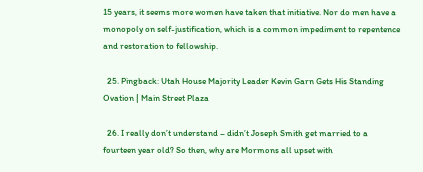15 years, it seems more women have taken that initiative. Nor do men have a monopoly on self-justification, which is a common impediment to repentence and restoration to fellowship.

  25. Pingback: Utah House Majority Leader Kevin Garn Gets His Standing Ovation | Main Street Plaza

  26. I really don’t understand – didn’t Joseph Smith get married to a fourteen year old? So then, why are Mormons all upset with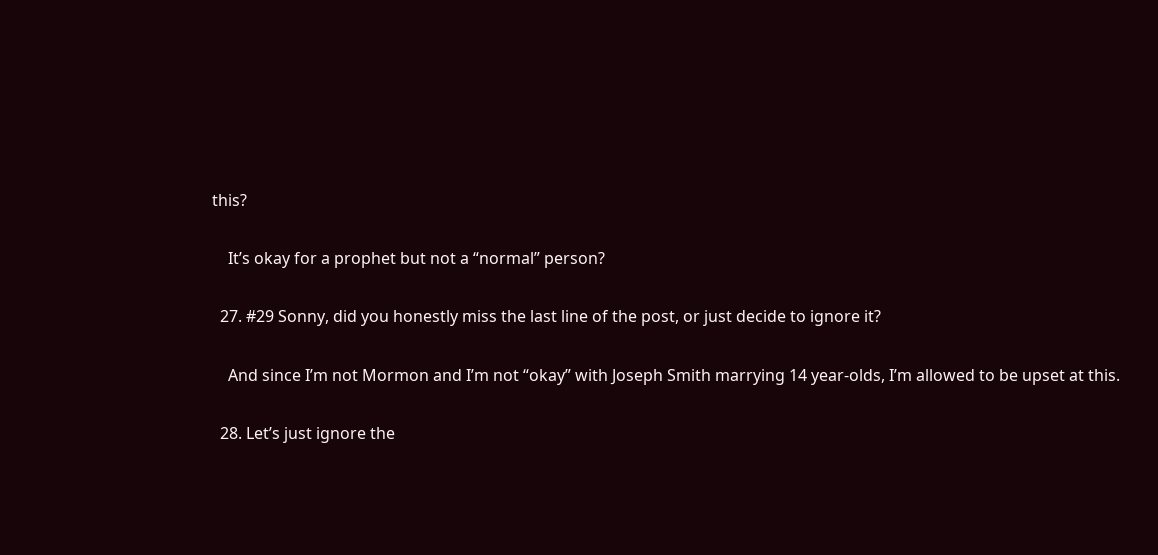this?

    It’s okay for a prophet but not a “normal” person?

  27. #29 Sonny, did you honestly miss the last line of the post, or just decide to ignore it?

    And since I’m not Mormon and I’m not “okay” with Joseph Smith marrying 14 year-olds, I’m allowed to be upset at this.

  28. Let’s just ignore the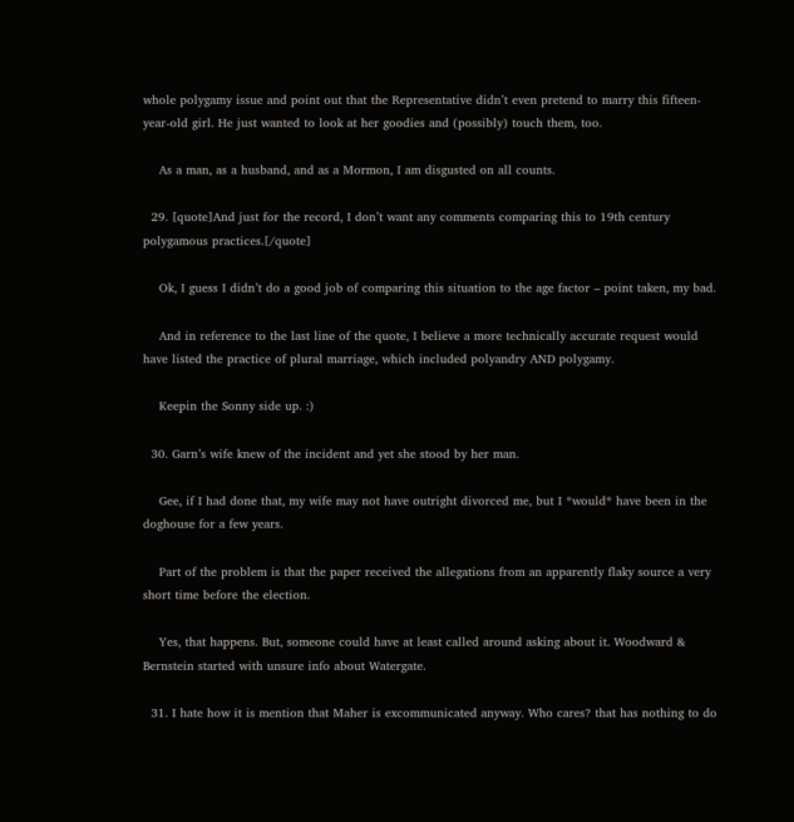whole polygamy issue and point out that the Representative didn’t even pretend to marry this fifteen-year-old girl. He just wanted to look at her goodies and (possibly) touch them, too.

    As a man, as a husband, and as a Mormon, I am disgusted on all counts.

  29. [quote]And just for the record, I don’t want any comments comparing this to 19th century polygamous practices.[/quote]

    Ok, I guess I didn’t do a good job of comparing this situation to the age factor – point taken, my bad.

    And in reference to the last line of the quote, I believe a more technically accurate request would have listed the practice of plural marriage, which included polyandry AND polygamy.

    Keepin the Sonny side up. :)

  30. Garn’s wife knew of the incident and yet she stood by her man.

    Gee, if I had done that, my wife may not have outright divorced me, but I *would* have been in the doghouse for a few years.

    Part of the problem is that the paper received the allegations from an apparently flaky source a very short time before the election.

    Yes, that happens. But, someone could have at least called around asking about it. Woodward & Bernstein started with unsure info about Watergate.

  31. I hate how it is mention that Maher is excommunicated anyway. Who cares? that has nothing to do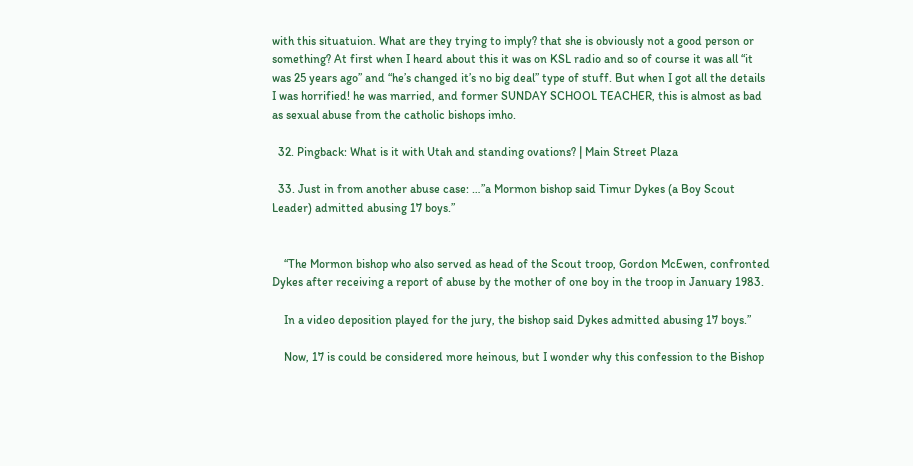with this situatuion. What are they trying to imply? that she is obviously not a good person or something? At first when I heard about this it was on KSL radio and so of course it was all “it was 25 years ago” and “he’s changed it’s no big deal” type of stuff. But when I got all the details I was horrified! he was married, and former SUNDAY SCHOOL TEACHER, this is almost as bad as sexual abuse from the catholic bishops imho.

  32. Pingback: What is it with Utah and standing ovations? | Main Street Plaza

  33. Just in from another abuse case: …”a Mormon bishop said Timur Dykes (a Boy Scout Leader) admitted abusing 17 boys.”


    “The Mormon bishop who also served as head of the Scout troop, Gordon McEwen, confronted Dykes after receiving a report of abuse by the mother of one boy in the troop in January 1983.

    In a video deposition played for the jury, the bishop said Dykes admitted abusing 17 boys.”

    Now, 17 is could be considered more heinous, but I wonder why this confession to the Bishop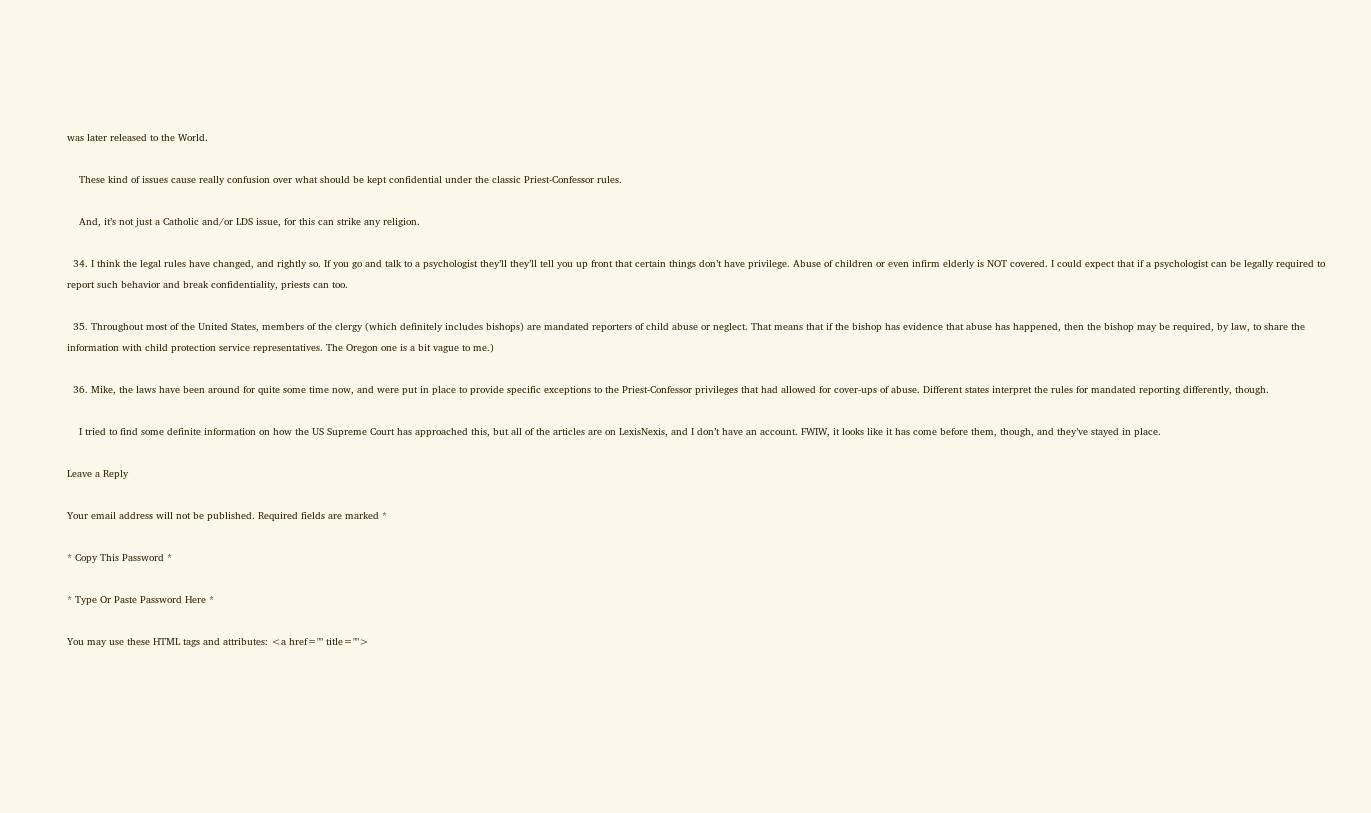was later released to the World.

    These kind of issues cause really confusion over what should be kept confidential under the classic Priest-Confessor rules.

    And, it’s not just a Catholic and/or LDS issue, for this can strike any religion.

  34. I think the legal rules have changed, and rightly so. If you go and talk to a psychologist they’ll they’ll tell you up front that certain things don’t have privilege. Abuse of children or even infirm elderly is NOT covered. I could expect that if a psychologist can be legally required to report such behavior and break confidentiality, priests can too.

  35. Throughout most of the United States, members of the clergy (which definitely includes bishops) are mandated reporters of child abuse or neglect. That means that if the bishop has evidence that abuse has happened, then the bishop may be required, by law, to share the information with child protection service representatives. The Oregon one is a bit vague to me.)

  36. Mike, the laws have been around for quite some time now, and were put in place to provide specific exceptions to the Priest-Confessor privileges that had allowed for cover-ups of abuse. Different states interpret the rules for mandated reporting differently, though.

    I tried to find some definite information on how the US Supreme Court has approached this, but all of the articles are on LexisNexis, and I don’t have an account. FWIW, it looks like it has come before them, though, and they’ve stayed in place.

Leave a Reply

Your email address will not be published. Required fields are marked *

* Copy This Password *

* Type Or Paste Password Here *

You may use these HTML tags and attributes: <a href="" title="">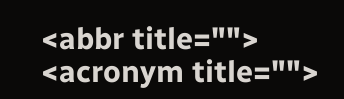<abbr title=""> <acronym title="">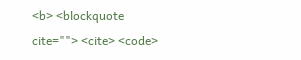<b> <blockquote cite=""> <cite> <code>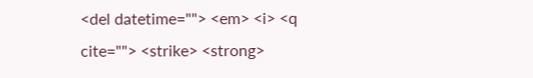<del datetime=""> <em> <i> <q cite=""> <strike> <strong>